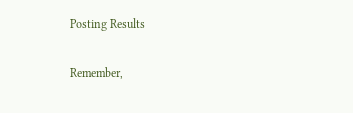Posting Results

Remember,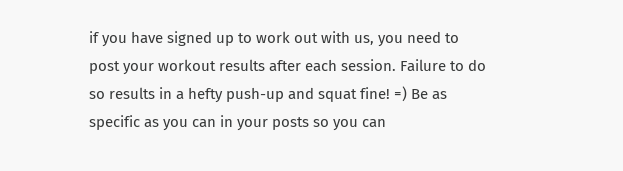if you have signed up to work out with us, you need to post your workout results after each session. Failure to do so results in a hefty push-up and squat fine! =) Be as specific as you can in your posts so you can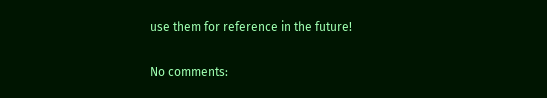use them for reference in the future!

No comments: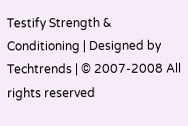Testify Strength & Conditioning | Designed by Techtrends | © 2007-2008 All rights reserved